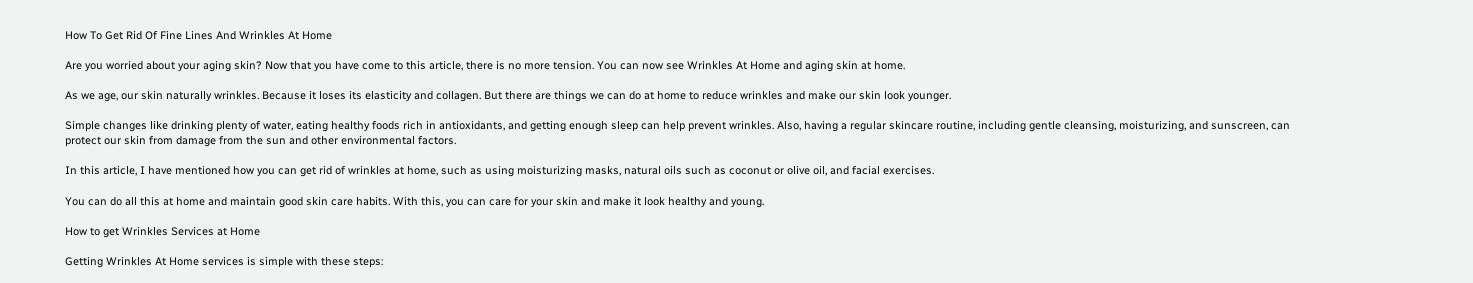How To Get Rid Of Fine Lines And Wrinkles At Home

Are you worried about your aging skin? Now that you have come to this article, there is no more tension. You can now see Wrinkles At Home and aging skin at home.

As we age, our skin naturally wrinkles. Because it loses its elasticity and collagen. But there are things we can do at home to reduce wrinkles and make our skin look younger.

Simple changes like drinking plenty of water, eating healthy foods rich in antioxidants, and getting enough sleep can help prevent wrinkles. Also, having a regular skincare routine, including gentle cleansing, moisturizing, and sunscreen, can protect our skin from damage from the sun and other environmental factors.

In this article, I have mentioned how you can get rid of wrinkles at home, such as using moisturizing masks, natural oils such as coconut or olive oil, and facial exercises.

You can do all this at home and maintain good skin care habits. With this, you can care for your skin and make it look healthy and young.

How to get Wrinkles Services at Home

Getting Wrinkles At Home services is simple with these steps: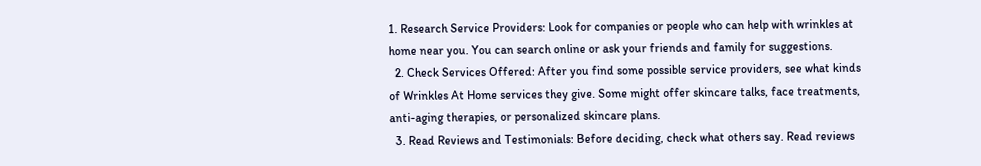1. Research Service Providers: Look for companies or people who can help with wrinkles at home near you. You can search online or ask your friends and family for suggestions.
  2. Check Services Offered: After you find some possible service providers, see what kinds of Wrinkles At Home services they give. Some might offer skincare talks, face treatments, anti-aging therapies, or personalized skincare plans.
  3. Read Reviews and Testimonials: Before deciding, check what others say. Read reviews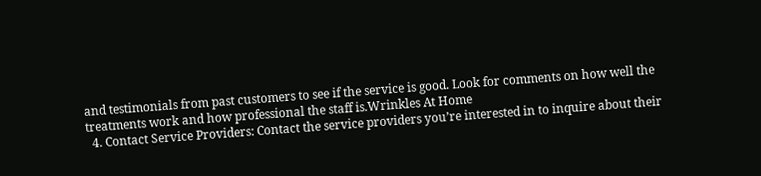and testimonials from past customers to see if the service is good. Look for comments on how well the treatments work and how professional the staff is.Wrinkles At Home
  4. Contact Service Providers: Contact the service providers you’re interested in to inquire about their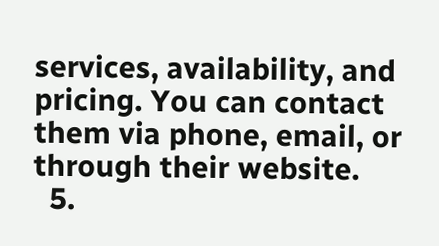services, availability, and pricing. You can contact them via phone, email, or through their website.
  5.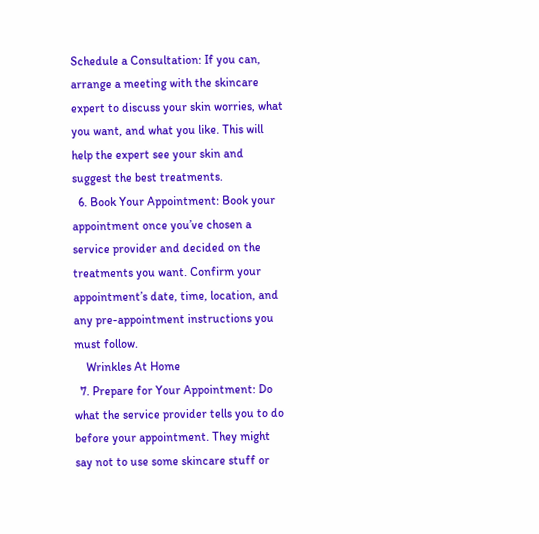Schedule a Consultation: If you can, arrange a meeting with the skincare expert to discuss your skin worries, what you want, and what you like. This will help the expert see your skin and suggest the best treatments.
  6. Book Your Appointment: Book your appointment once you’ve chosen a service provider and decided on the treatments you want. Confirm your appointment’s date, time, location, and any pre-appointment instructions you must follow.
    Wrinkles At Home
  7. Prepare for Your Appointment: Do what the service provider tells you to do before your appointment. They might say not to use some skincare stuff or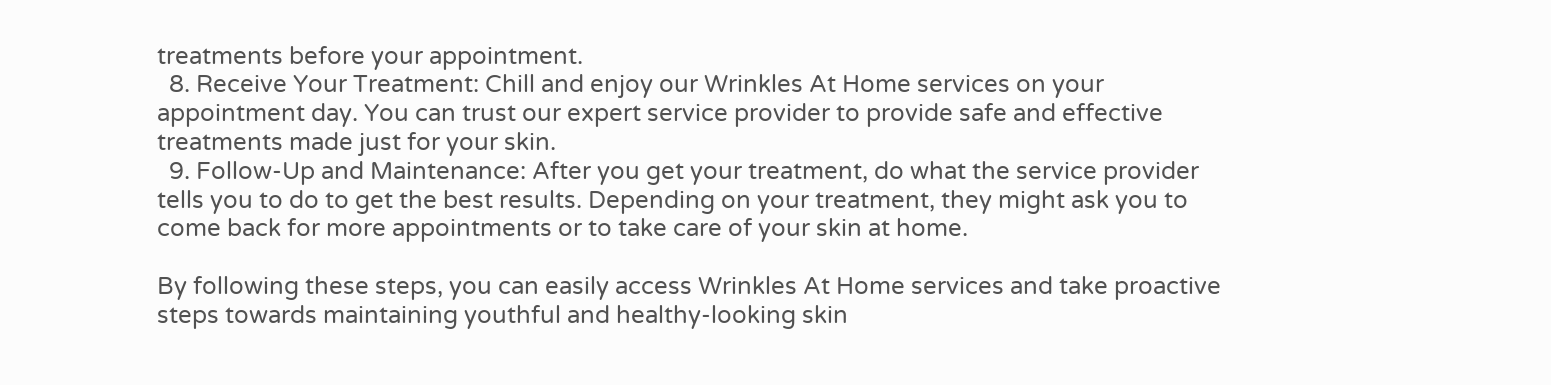treatments before your appointment.
  8. Receive Your Treatment: Chill and enjoy our Wrinkles At Home services on your appointment day. You can trust our expert service provider to provide safe and effective treatments made just for your skin.
  9. Follow-Up and Maintenance: After you get your treatment, do what the service provider tells you to do to get the best results. Depending on your treatment, they might ask you to come back for more appointments or to take care of your skin at home.

By following these steps, you can easily access Wrinkles At Home services and take proactive steps towards maintaining youthful and healthy-looking skin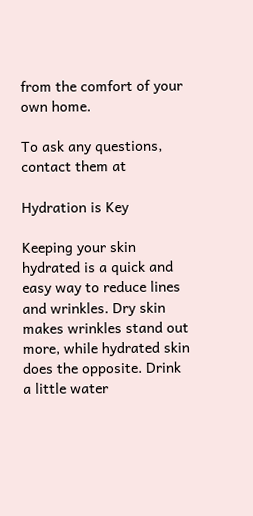from the comfort of your own home.

To ask any questions, contact them at

Hydration is Key

Keeping your skin hydrated is a quick and easy way to reduce lines and wrinkles. Dry skin makes wrinkles stand out more, while hydrated skin does the opposite. Drink a little water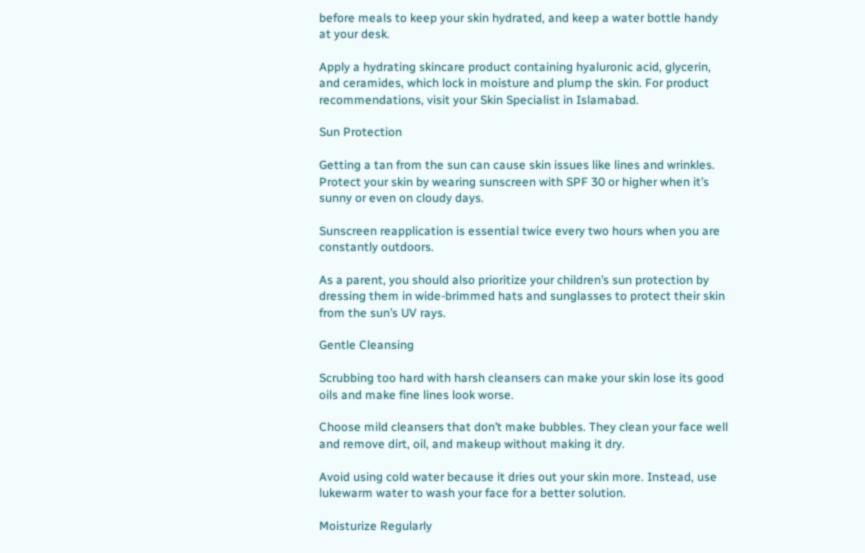before meals to keep your skin hydrated, and keep a water bottle handy at your desk.

Apply a hydrating skincare product containing hyaluronic acid, glycerin, and ceramides, which lock in moisture and plump the skin. For product recommendations, visit your Skin Specialist in Islamabad.

Sun Protection

Getting a tan from the sun can cause skin issues like lines and wrinkles. Protect your skin by wearing sunscreen with SPF 30 or higher when it’s sunny or even on cloudy days.

Sunscreen reapplication is essential twice every two hours when you are constantly outdoors.

As a parent, you should also prioritize your children’s sun protection by dressing them in wide-brimmed hats and sunglasses to protect their skin from the sun’s UV rays.

Gentle Cleansing

Scrubbing too hard with harsh cleansers can make your skin lose its good oils and make fine lines look worse.

Choose mild cleansers that don’t make bubbles. They clean your face well and remove dirt, oil, and makeup without making it dry.

Avoid using cold water because it dries out your skin more. Instead, use lukewarm water to wash your face for a better solution.

Moisturize Regularly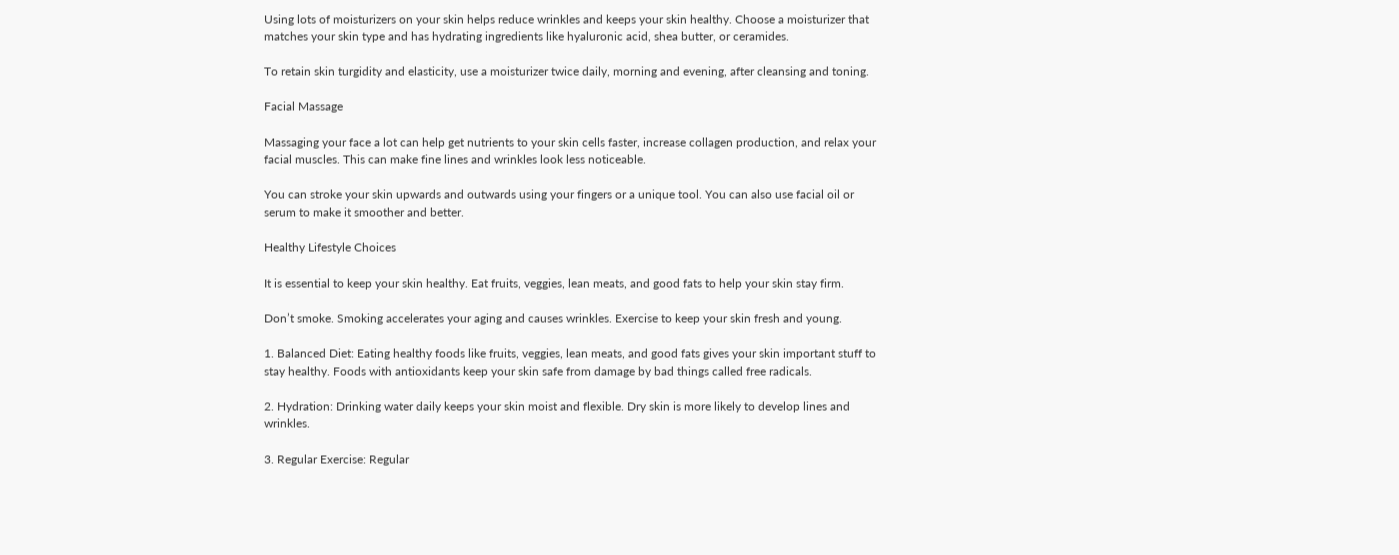Using lots of moisturizers on your skin helps reduce wrinkles and keeps your skin healthy. Choose a moisturizer that matches your skin type and has hydrating ingredients like hyaluronic acid, shea butter, or ceramides.

To retain skin turgidity and elasticity, use a moisturizer twice daily, morning and evening, after cleansing and toning.

Facial Massage

Massaging your face a lot can help get nutrients to your skin cells faster, increase collagen production, and relax your facial muscles. This can make fine lines and wrinkles look less noticeable.

You can stroke your skin upwards and outwards using your fingers or a unique tool. You can also use facial oil or serum to make it smoother and better.

Healthy Lifestyle Choices

It is essential to keep your skin healthy. Eat fruits, veggies, lean meats, and good fats to help your skin stay firm.

Don’t smoke. Smoking accelerates your aging and causes wrinkles. Exercise to keep your skin fresh and young.

1. Balanced Diet: Eating healthy foods like fruits, veggies, lean meats, and good fats gives your skin important stuff to stay healthy. Foods with antioxidants keep your skin safe from damage by bad things called free radicals.

2. Hydration: Drinking water daily keeps your skin moist and flexible. Dry skin is more likely to develop lines and wrinkles.

3. Regular Exercise: Regular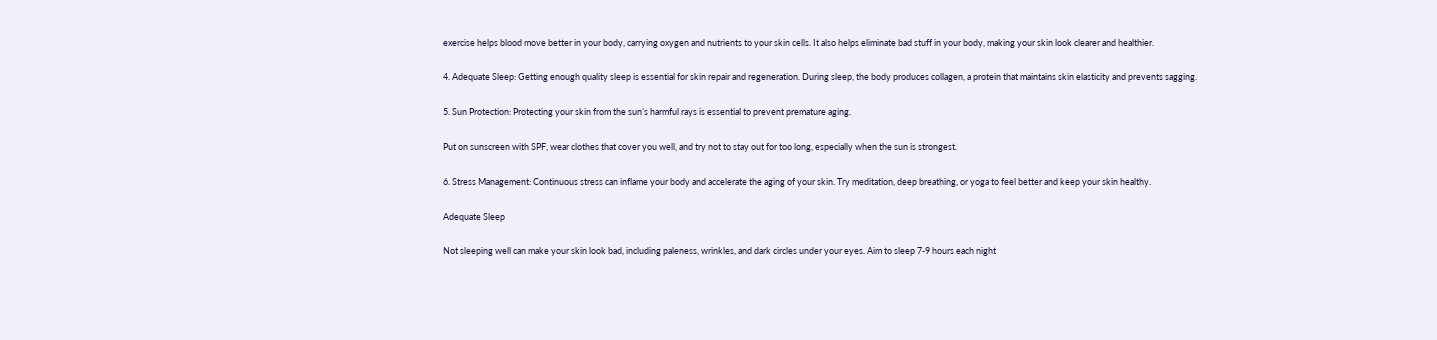exercise helps blood move better in your body, carrying oxygen and nutrients to your skin cells. It also helps eliminate bad stuff in your body, making your skin look clearer and healthier.

4. Adequate Sleep: Getting enough quality sleep is essential for skin repair and regeneration. During sleep, the body produces collagen, a protein that maintains skin elasticity and prevents sagging.

5. Sun Protection: Protecting your skin from the sun’s harmful rays is essential to prevent premature aging.

Put on sunscreen with SPF, wear clothes that cover you well, and try not to stay out for too long, especially when the sun is strongest.

6. Stress Management: Continuous stress can inflame your body and accelerate the aging of your skin. Try meditation, deep breathing, or yoga to feel better and keep your skin healthy.

Adequate Sleep

Not sleeping well can make your skin look bad, including paleness, wrinkles, and dark circles under your eyes. Aim to sleep 7-9 hours each night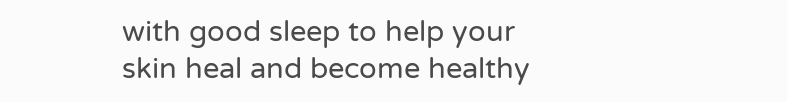with good sleep to help your skin heal and become healthy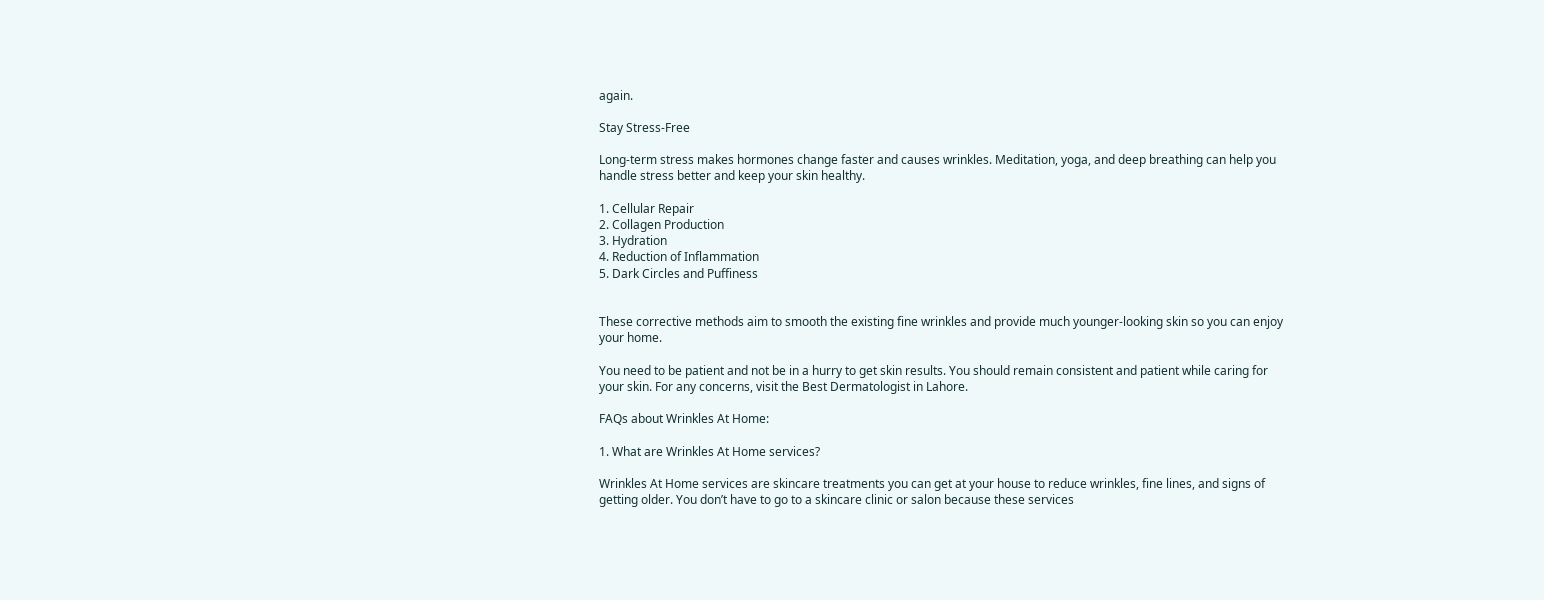again.

Stay Stress-Free

Long-term stress makes hormones change faster and causes wrinkles. Meditation, yoga, and deep breathing can help you handle stress better and keep your skin healthy.

1. Cellular Repair
2. Collagen Production
3. Hydration
4. Reduction of Inflammation
5. Dark Circles and Puffiness


These corrective methods aim to smooth the existing fine wrinkles and provide much younger-looking skin so you can enjoy your home.

You need to be patient and not be in a hurry to get skin results. You should remain consistent and patient while caring for your skin. For any concerns, visit the Best Dermatologist in Lahore.

FAQs about Wrinkles At Home:

1. What are Wrinkles At Home services?

Wrinkles At Home services are skincare treatments you can get at your house to reduce wrinkles, fine lines, and signs of getting older. You don’t have to go to a skincare clinic or salon because these services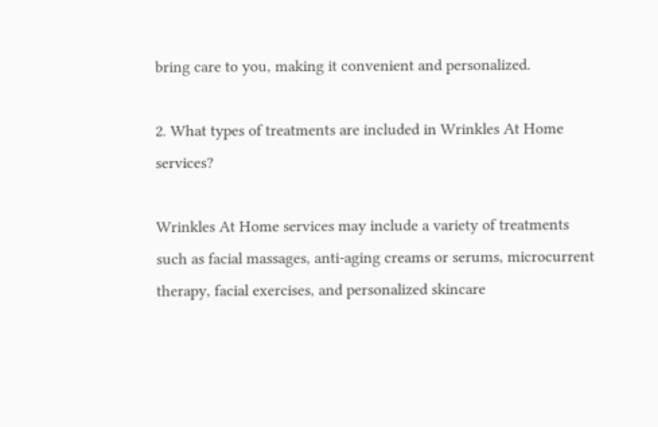bring care to you, making it convenient and personalized.

2. What types of treatments are included in Wrinkles At Home services?

Wrinkles At Home services may include a variety of treatments such as facial massages, anti-aging creams or serums, microcurrent therapy, facial exercises, and personalized skincare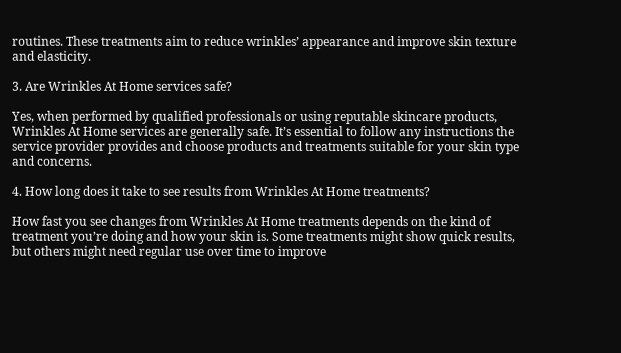routines. These treatments aim to reduce wrinkles’ appearance and improve skin texture and elasticity.

3. Are Wrinkles At Home services safe?

Yes, when performed by qualified professionals or using reputable skincare products, Wrinkles At Home services are generally safe. It’s essential to follow any instructions the service provider provides and choose products and treatments suitable for your skin type and concerns.

4. How long does it take to see results from Wrinkles At Home treatments?

How fast you see changes from Wrinkles At Home treatments depends on the kind of treatment you’re doing and how your skin is. Some treatments might show quick results, but others might need regular use over time to improve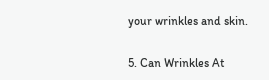your wrinkles and skin.

5. Can Wrinkles At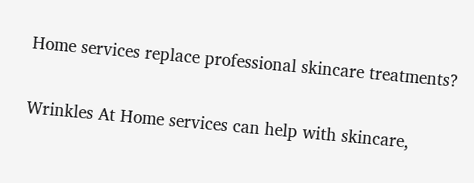Home services replace professional skincare treatments?

Wrinkles At Home services can help with skincare,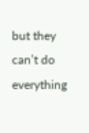but they can’t do everything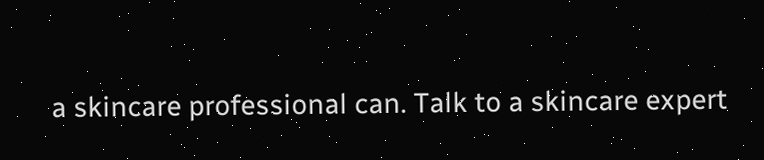a skincare professional can. Talk to a skincare expert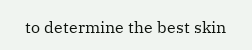to determine the best skin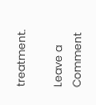treatment.

Leave a Comment